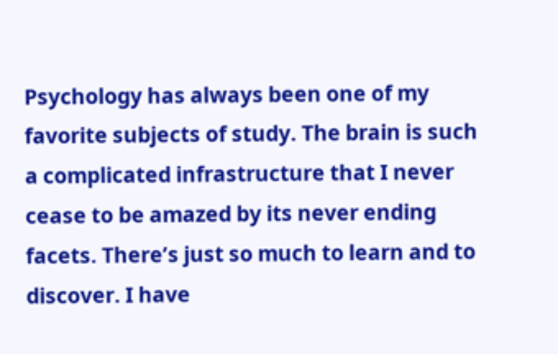Psychology has always been one of my favorite subjects of study. The brain is such a complicated infrastructure that I never cease to be amazed by its never ending facets. There’s just so much to learn and to discover. I have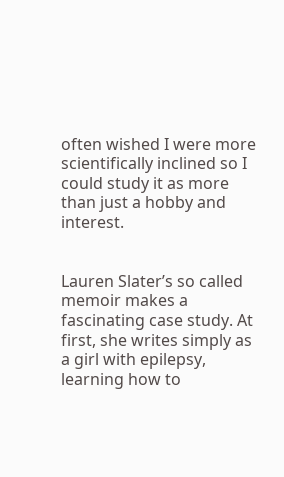often wished I were more scientifically inclined so I could study it as more than just a hobby and interest.


Lauren Slater’s so called memoir makes a fascinating case study. At first, she writes simply as a girl with epilepsy, learning how to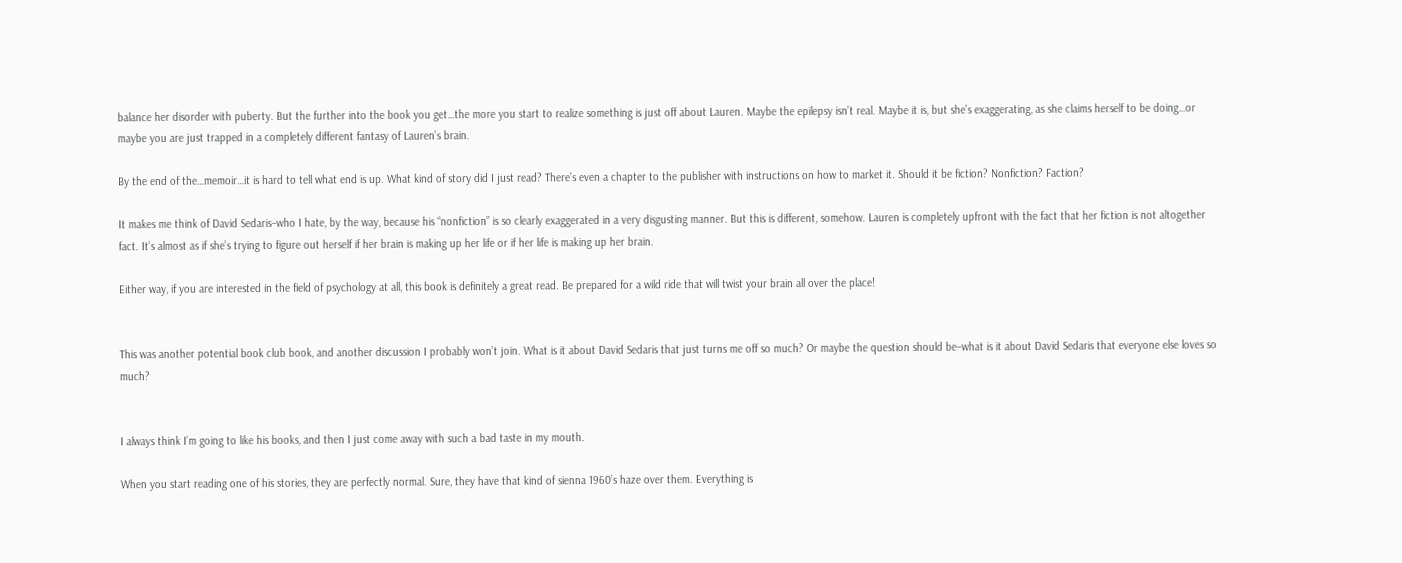balance her disorder with puberty. But the further into the book you get…the more you start to realize something is just off about Lauren. Maybe the epilepsy isn’t real. Maybe it is, but she’s exaggerating, as she claims herself to be doing…or maybe you are just trapped in a completely different fantasy of Lauren’s brain.

By the end of the…memoir…it is hard to tell what end is up. What kind of story did I just read? There’s even a chapter to the publisher with instructions on how to market it. Should it be fiction? Nonfiction? Faction?

It makes me think of David Sedaris–who I hate, by the way, because his “nonfiction” is so clearly exaggerated in a very disgusting manner. But this is different, somehow. Lauren is completely upfront with the fact that her fiction is not altogether fact. It’s almost as if she’s trying to figure out herself if her brain is making up her life or if her life is making up her brain.

Either way, if you are interested in the field of psychology at all, this book is definitely a great read. Be prepared for a wild ride that will twist your brain all over the place!


This was another potential book club book, and another discussion I probably won’t join. What is it about David Sedaris that just turns me off so much? Or maybe the question should be–what is it about David Sedaris that everyone else loves so much?


I always think I’m going to like his books, and then I just come away with such a bad taste in my mouth.

When you start reading one of his stories, they are perfectly normal. Sure, they have that kind of sienna 1960’s haze over them. Everything is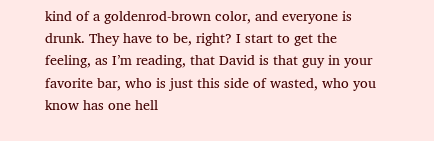kind of a goldenrod-brown color, and everyone is drunk. They have to be, right? I start to get the feeling, as I’m reading, that David is that guy in your favorite bar, who is just this side of wasted, who you know has one hell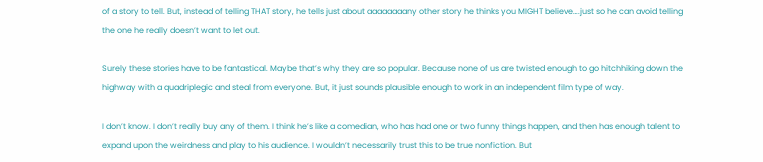of a story to tell. But, instead of telling THAT story, he tells just about aaaaaaaany other story he thinks you MIGHT believe….just so he can avoid telling the one he really doesn’t want to let out.

Surely these stories have to be fantastical. Maybe that’s why they are so popular. Because none of us are twisted enough to go hitchhiking down the highway with a quadriplegic and steal from everyone. But, it just sounds plausible enough to work in an independent film type of way.

I don’t know. I don’t really buy any of them. I think he’s like a comedian, who has had one or two funny things happen, and then has enough talent to expand upon the weirdness and play to his audience. I wouldn’t necessarily trust this to be true nonfiction. But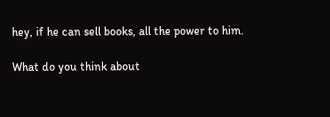hey, if he can sell books, all the power to him.

What do you think about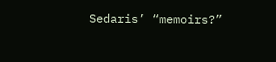Sedaris’ “memoirs?”